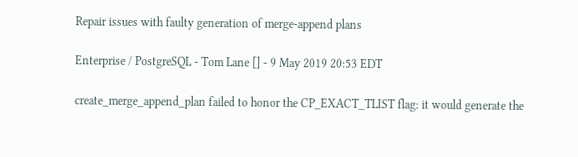Repair issues with faulty generation of merge-append plans

Enterprise / PostgreSQL - Tom Lane [] - 9 May 2019 20:53 EDT

create_merge_append_plan failed to honor the CP_EXACT_TLIST flag: it would generate the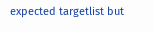expected targetlist but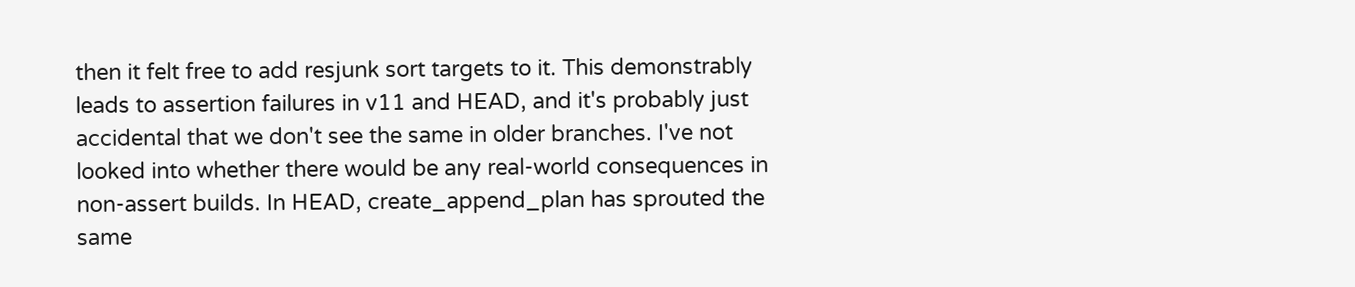then it felt free to add resjunk sort targets to it. This demonstrably leads to assertion failures in v11 and HEAD, and it's probably just accidental that we don't see the same in older branches. I've not looked into whether there would be any real-world consequences in non-assert builds. In HEAD, create_append_plan has sprouted the same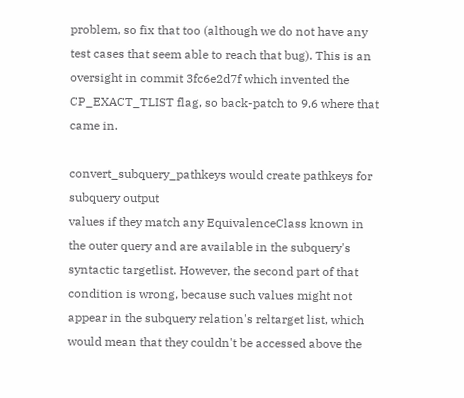problem, so fix that too (although we do not have any test cases that seem able to reach that bug). This is an oversight in commit 3fc6e2d7f which invented the CP_EXACT_TLIST flag, so back-patch to 9.6 where that came in.

convert_subquery_pathkeys would create pathkeys for subquery output
values if they match any EquivalenceClass known in the outer query and are available in the subquery's syntactic targetlist. However, the second part of that condition is wrong, because such values might not appear in the subquery relation's reltarget list, which would mean that they couldn't be accessed above the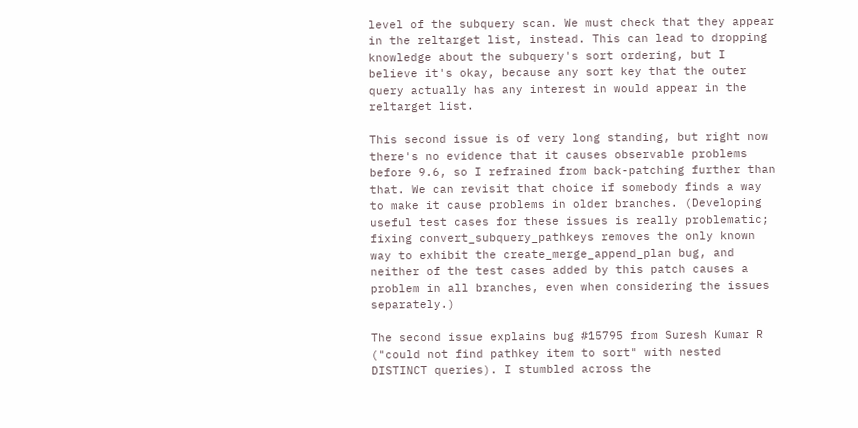level of the subquery scan. We must check that they appear in the reltarget list, instead. This can lead to dropping knowledge about the subquery's sort ordering, but I believe it's okay, because any sort key that the outer query actually has any interest in would appear in the reltarget list.

This second issue is of very long standing, but right now there's no evidence that it causes observable problems before 9.6, so I refrained from back-patching further than that. We can revisit that choice if somebody finds a way to make it cause problems in older branches. (Developing useful test cases for these issues is really problematic; fixing convert_subquery_pathkeys removes the only known way to exhibit the create_merge_append_plan bug, and neither of the test cases added by this patch causes a problem in all branches, even when considering the issues separately.)

The second issue explains bug #15795 from Suresh Kumar R ("could not find pathkey item to sort" with nested DISTINCT queries). I stumbled across the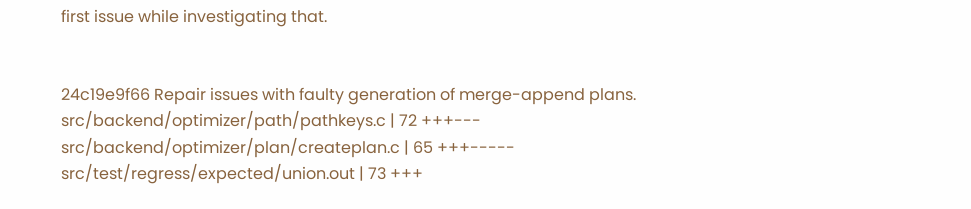first issue while investigating that.


24c19e9f66 Repair issues with faulty generation of merge-append plans.
src/backend/optimizer/path/pathkeys.c | 72 +++---
src/backend/optimizer/plan/createplan.c | 65 +++-----
src/test/regress/expected/union.out | 73 +++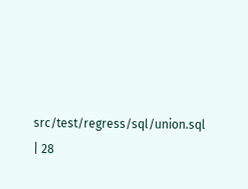src/test/regress/sql/union.sql | 28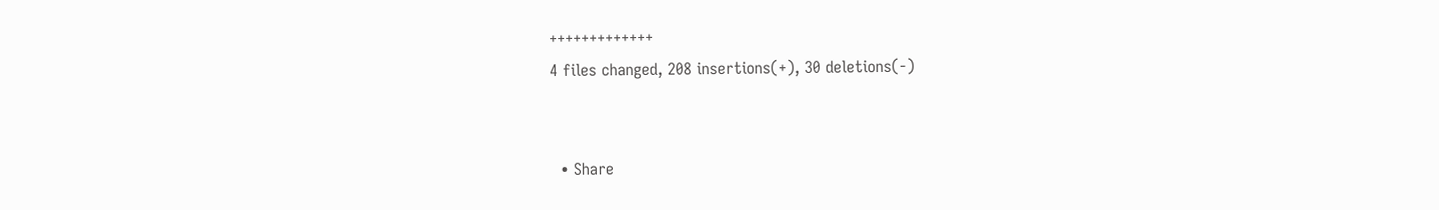+++++++++++++
4 files changed, 208 insertions(+), 30 deletions(-)


  • Share